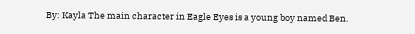By: Kayla The main character in Eagle Eyes is a young boy named Ben.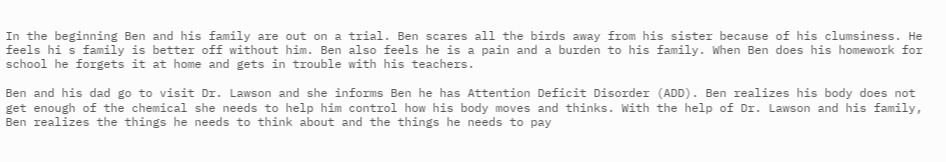In the beginning Ben and his family are out on a trial. Ben scares all the birds away from his sister because of his clumsiness. He feels hi s family is better off without him. Ben also feels he is a pain and a burden to his family. When Ben does his homework for school he forgets it at home and gets in trouble with his teachers.

Ben and his dad go to visit Dr. Lawson and she informs Ben he has Attention Deficit Disorder (ADD). Ben realizes his body does not get enough of the chemical she needs to help him control how his body moves and thinks. With the help of Dr. Lawson and his family, Ben realizes the things he needs to think about and the things he needs to pay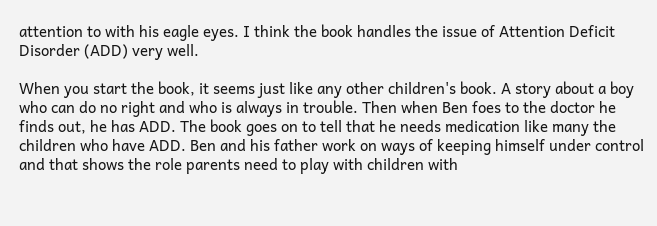attention to with his eagle eyes. I think the book handles the issue of Attention Deficit Disorder (ADD) very well.

When you start the book, it seems just like any other children's book. A story about a boy who can do no right and who is always in trouble. Then when Ben foes to the doctor he finds out, he has ADD. The book goes on to tell that he needs medication like many the children who have ADD. Ben and his father work on ways of keeping himself under control and that shows the role parents need to play with children with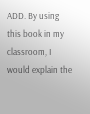ADD. By using this book in my classroom, I would explain the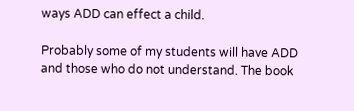ways ADD can effect a child.

Probably some of my students will have ADD and those who do not understand. The book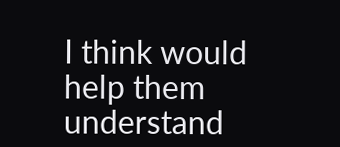I think would help them understand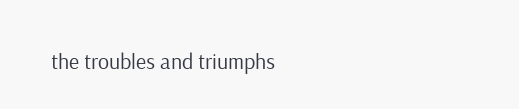the troubles and triumphs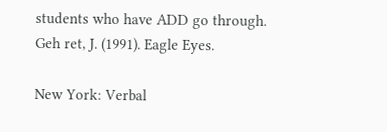students who have ADD go through. Geh ret, J. (1991). Eagle Eyes.

New York: Verbal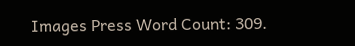Images Press Word Count: 309.